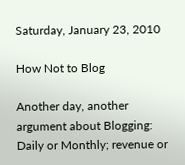Saturday, January 23, 2010

How Not to Blog

Another day, another argument about Blogging: Daily or Monthly; revenue or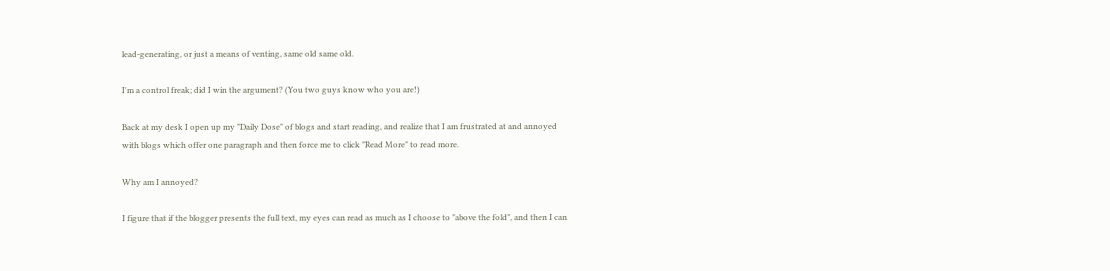lead-generating, or just a means of venting, same old same old.

I'm a control freak; did I win the argument? (You two guys know who you are!)

Back at my desk I open up my "Daily Dose" of blogs and start reading, and realize that I am frustrated at and annoyed with blogs which offer one paragraph and then force me to click "Read More" to read more.

Why am I annoyed?

I figure that if the blogger presents the full text, my eyes can read as much as I choose to "above the fold", and then I can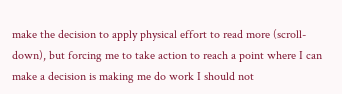make the decision to apply physical effort to read more (scroll-down), but forcing me to take action to reach a point where I can make a decision is making me do work I should not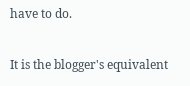have to do.

It is the blogger's equivalent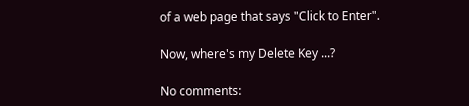of a web page that says "Click to Enter".

Now, where's my Delete Key ...?

No comments: